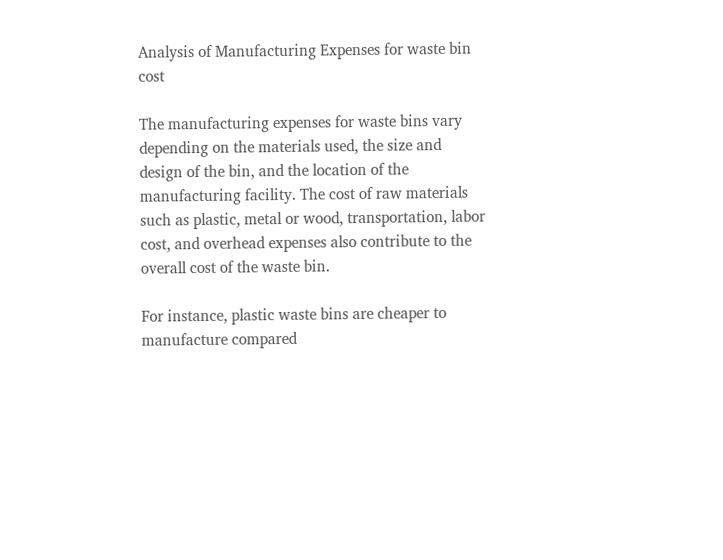Analysis of Manufacturing Expenses for waste bin cost

The manufacturing expenses for waste bins vary depending on the materials used, the size and design of the bin, and the location of the manufacturing facility. The cost of raw materials such as plastic, metal or wood, transportation, labor cost, and overhead expenses also contribute to the overall cost of the waste bin.

For instance, plastic waste bins are cheaper to manufacture compared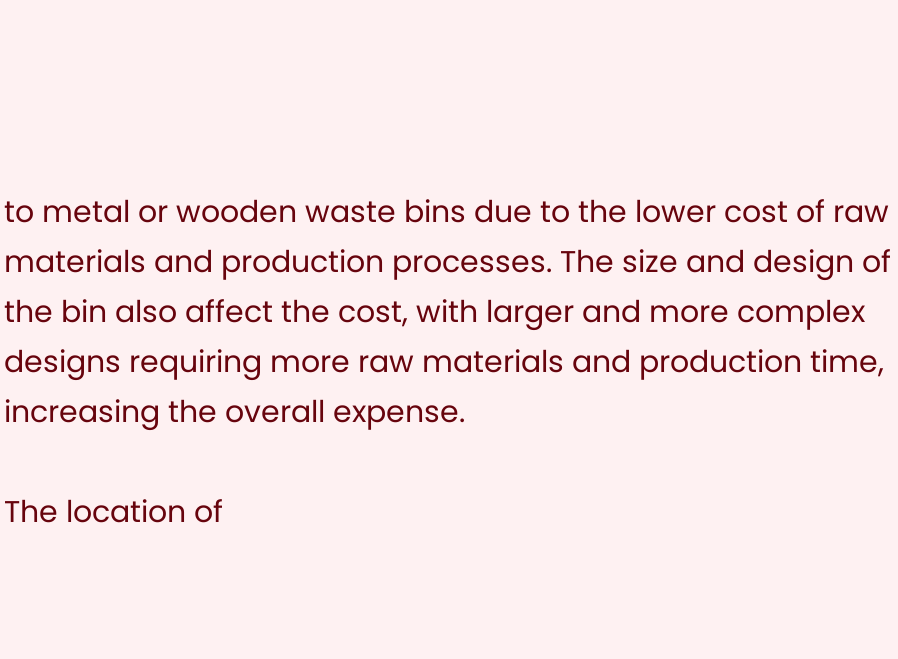to metal or wooden waste bins due to the lower cost of raw materials and production processes. The size and design of the bin also affect the cost, with larger and more complex designs requiring more raw materials and production time, increasing the overall expense.

The location of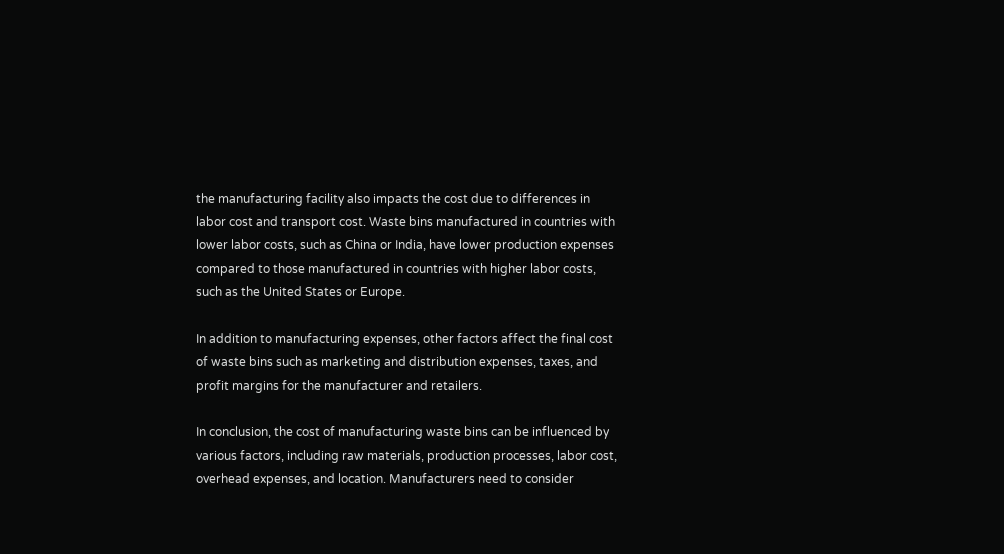the manufacturing facility also impacts the cost due to differences in labor cost and transport cost. Waste bins manufactured in countries with lower labor costs, such as China or India, have lower production expenses compared to those manufactured in countries with higher labor costs, such as the United States or Europe.

In addition to manufacturing expenses, other factors affect the final cost of waste bins such as marketing and distribution expenses, taxes, and profit margins for the manufacturer and retailers.

In conclusion, the cost of manufacturing waste bins can be influenced by various factors, including raw materials, production processes, labor cost, overhead expenses, and location. Manufacturers need to consider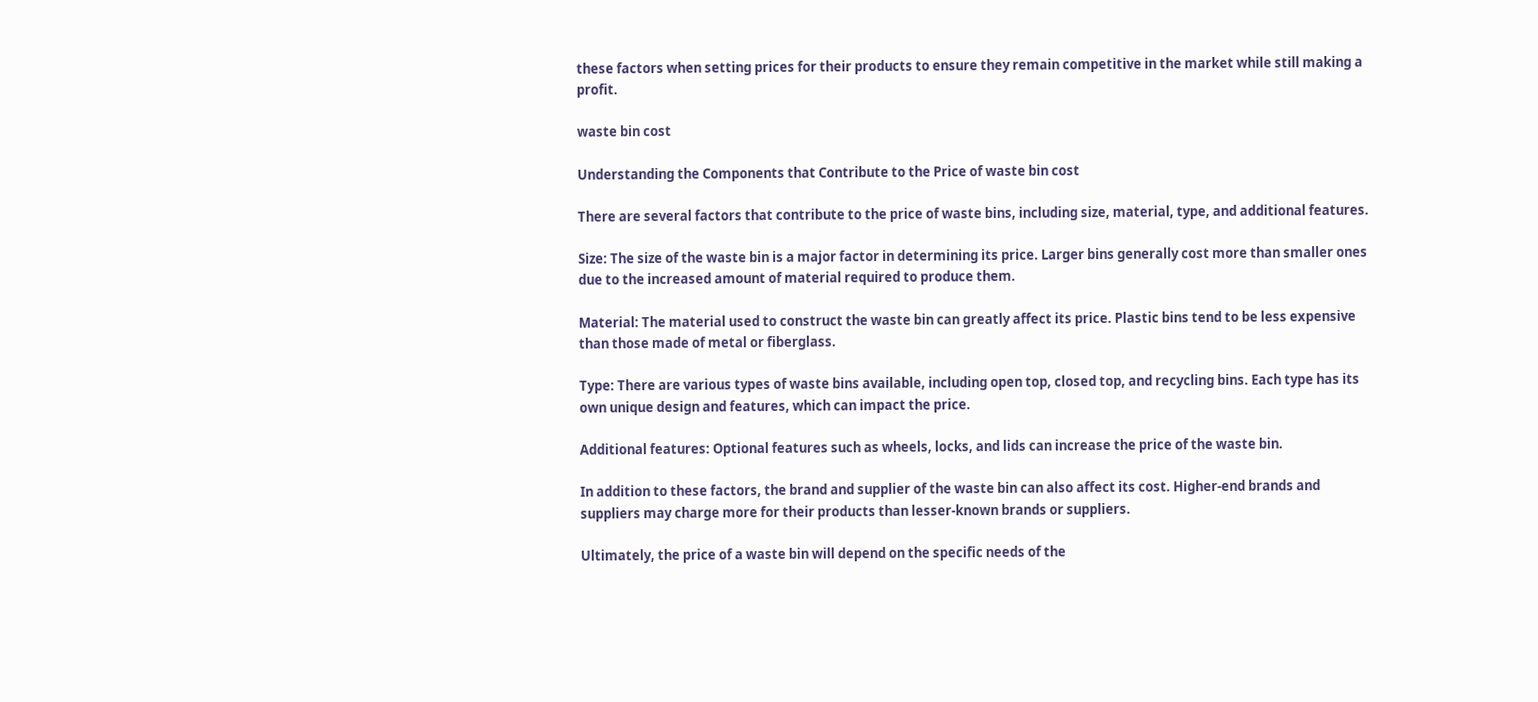these factors when setting prices for their products to ensure they remain competitive in the market while still making a profit.

waste bin cost

Understanding the Components that Contribute to the Price of waste bin cost

There are several factors that contribute to the price of waste bins, including size, material, type, and additional features.

Size: The size of the waste bin is a major factor in determining its price. Larger bins generally cost more than smaller ones due to the increased amount of material required to produce them.

Material: The material used to construct the waste bin can greatly affect its price. Plastic bins tend to be less expensive than those made of metal or fiberglass.

Type: There are various types of waste bins available, including open top, closed top, and recycling bins. Each type has its own unique design and features, which can impact the price.

Additional features: Optional features such as wheels, locks, and lids can increase the price of the waste bin.

In addition to these factors, the brand and supplier of the waste bin can also affect its cost. Higher-end brands and suppliers may charge more for their products than lesser-known brands or suppliers.

Ultimately, the price of a waste bin will depend on the specific needs of the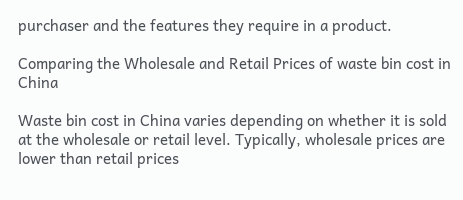purchaser and the features they require in a product.

Comparing the Wholesale and Retail Prices of waste bin cost in China

Waste bin cost in China varies depending on whether it is sold at the wholesale or retail level. Typically, wholesale prices are lower than retail prices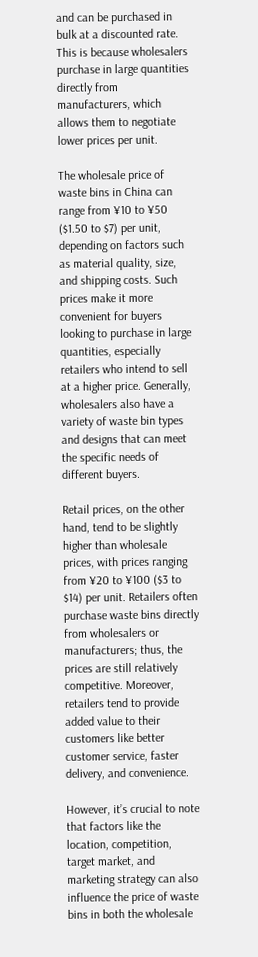and can be purchased in bulk at a discounted rate. This is because wholesalers purchase in large quantities directly from manufacturers, which allows them to negotiate lower prices per unit.

The wholesale price of waste bins in China can range from ¥10 to ¥50 ($1.50 to $7) per unit, depending on factors such as material quality, size, and shipping costs. Such prices make it more convenient for buyers looking to purchase in large quantities, especially retailers who intend to sell at a higher price. Generally, wholesalers also have a variety of waste bin types and designs that can meet the specific needs of different buyers.

Retail prices, on the other hand, tend to be slightly higher than wholesale prices, with prices ranging from ¥20 to ¥100 ($3 to $14) per unit. Retailers often purchase waste bins directly from wholesalers or manufacturers; thus, the prices are still relatively competitive. Moreover, retailers tend to provide added value to their customers like better customer service, faster delivery, and convenience.

However, it’s crucial to note that factors like the location, competition, target market, and marketing strategy can also influence the price of waste bins in both the wholesale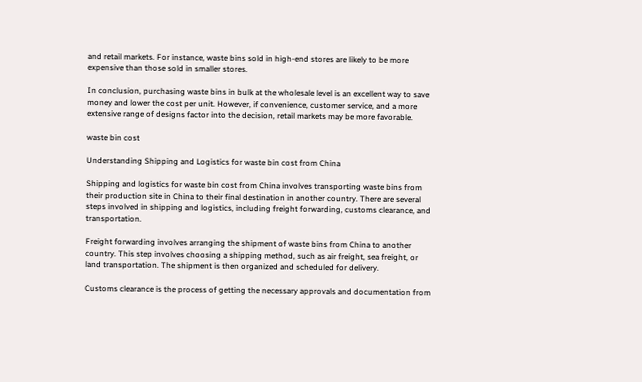and retail markets. For instance, waste bins sold in high-end stores are likely to be more expensive than those sold in smaller stores.

In conclusion, purchasing waste bins in bulk at the wholesale level is an excellent way to save money and lower the cost per unit. However, if convenience, customer service, and a more extensive range of designs factor into the decision, retail markets may be more favorable.

waste bin cost

Understanding Shipping and Logistics for waste bin cost from China

Shipping and logistics for waste bin cost from China involves transporting waste bins from their production site in China to their final destination in another country. There are several steps involved in shipping and logistics, including freight forwarding, customs clearance, and transportation.

Freight forwarding involves arranging the shipment of waste bins from China to another country. This step involves choosing a shipping method, such as air freight, sea freight, or land transportation. The shipment is then organized and scheduled for delivery.

Customs clearance is the process of getting the necessary approvals and documentation from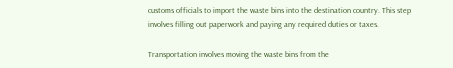customs officials to import the waste bins into the destination country. This step involves filling out paperwork and paying any required duties or taxes.

Transportation involves moving the waste bins from the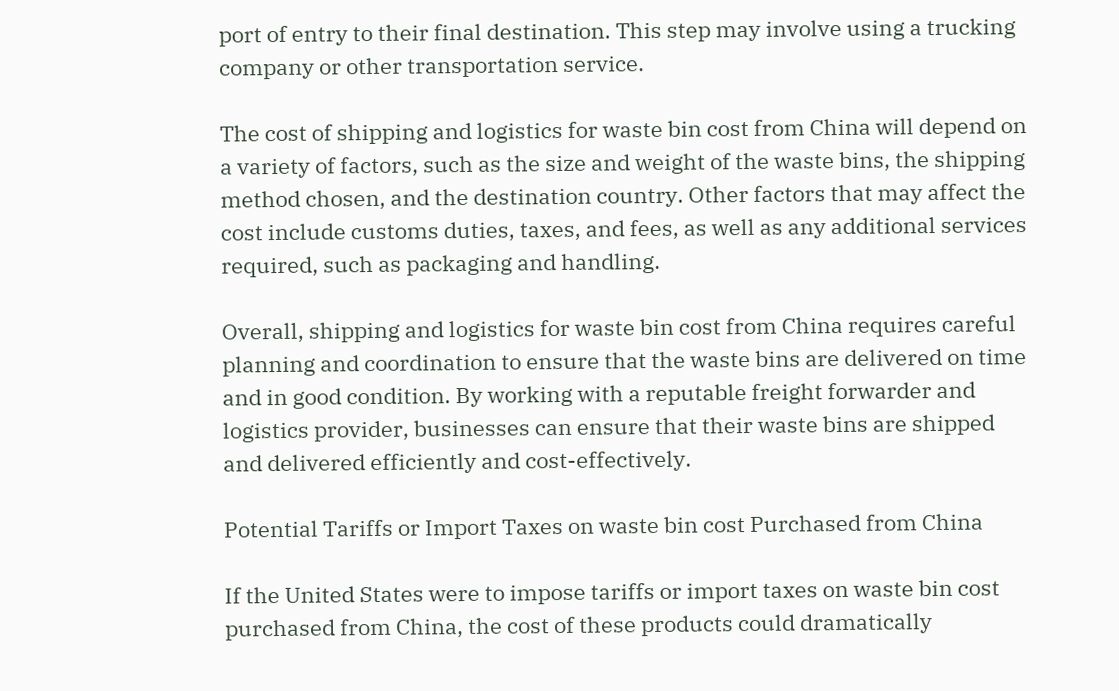port of entry to their final destination. This step may involve using a trucking company or other transportation service.

The cost of shipping and logistics for waste bin cost from China will depend on a variety of factors, such as the size and weight of the waste bins, the shipping method chosen, and the destination country. Other factors that may affect the cost include customs duties, taxes, and fees, as well as any additional services required, such as packaging and handling.

Overall, shipping and logistics for waste bin cost from China requires careful planning and coordination to ensure that the waste bins are delivered on time and in good condition. By working with a reputable freight forwarder and logistics provider, businesses can ensure that their waste bins are shipped and delivered efficiently and cost-effectively.

Potential Tariffs or Import Taxes on waste bin cost Purchased from China

If the United States were to impose tariffs or import taxes on waste bin cost purchased from China, the cost of these products could dramatically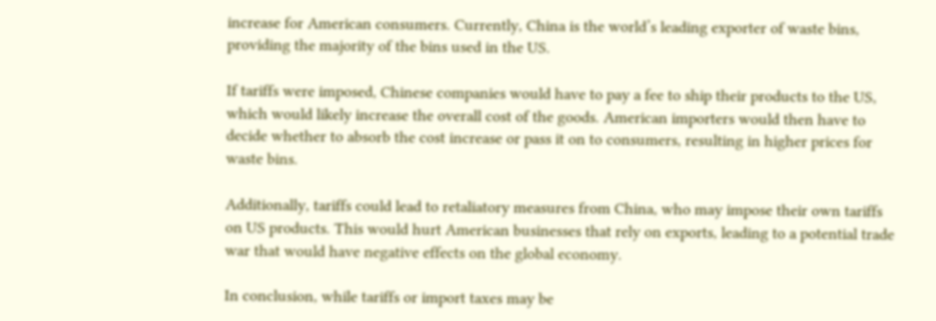increase for American consumers. Currently, China is the world’s leading exporter of waste bins, providing the majority of the bins used in the US.

If tariffs were imposed, Chinese companies would have to pay a fee to ship their products to the US, which would likely increase the overall cost of the goods. American importers would then have to decide whether to absorb the cost increase or pass it on to consumers, resulting in higher prices for waste bins.

Additionally, tariffs could lead to retaliatory measures from China, who may impose their own tariffs on US products. This would hurt American businesses that rely on exports, leading to a potential trade war that would have negative effects on the global economy.

In conclusion, while tariffs or import taxes may be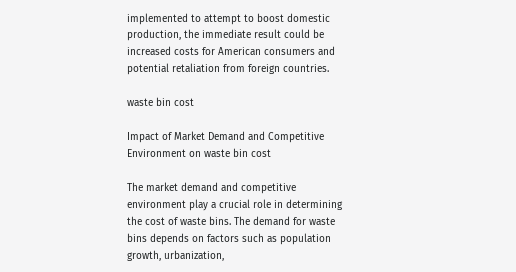implemented to attempt to boost domestic production, the immediate result could be increased costs for American consumers and potential retaliation from foreign countries.

waste bin cost

Impact of Market Demand and Competitive Environment on waste bin cost

The market demand and competitive environment play a crucial role in determining the cost of waste bins. The demand for waste bins depends on factors such as population growth, urbanization,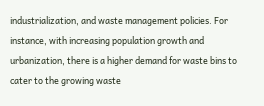industrialization, and waste management policies. For instance, with increasing population growth and urbanization, there is a higher demand for waste bins to cater to the growing waste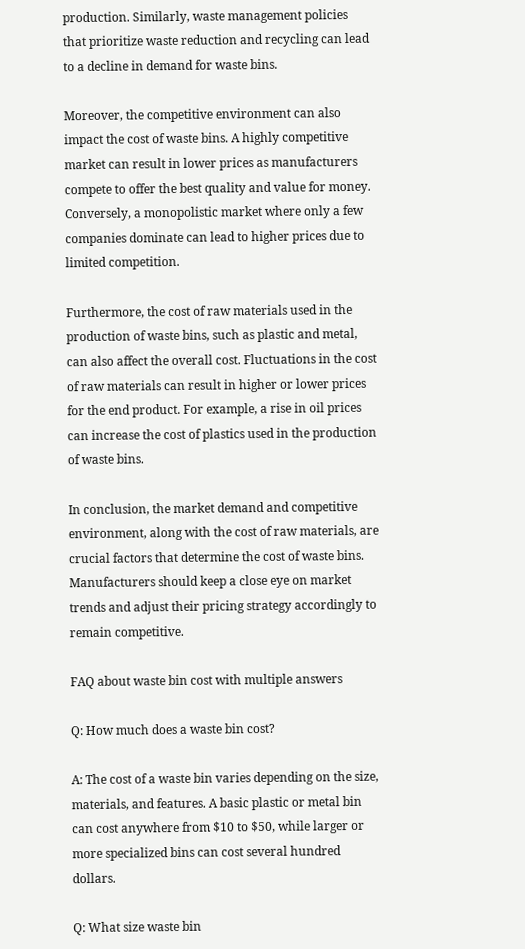production. Similarly, waste management policies that prioritize waste reduction and recycling can lead to a decline in demand for waste bins.

Moreover, the competitive environment can also impact the cost of waste bins. A highly competitive market can result in lower prices as manufacturers compete to offer the best quality and value for money. Conversely, a monopolistic market where only a few companies dominate can lead to higher prices due to limited competition.

Furthermore, the cost of raw materials used in the production of waste bins, such as plastic and metal, can also affect the overall cost. Fluctuations in the cost of raw materials can result in higher or lower prices for the end product. For example, a rise in oil prices can increase the cost of plastics used in the production of waste bins.

In conclusion, the market demand and competitive environment, along with the cost of raw materials, are crucial factors that determine the cost of waste bins. Manufacturers should keep a close eye on market trends and adjust their pricing strategy accordingly to remain competitive.

FAQ about waste bin cost with multiple answers

Q: How much does a waste bin cost?

A: The cost of a waste bin varies depending on the size, materials, and features. A basic plastic or metal bin can cost anywhere from $10 to $50, while larger or more specialized bins can cost several hundred dollars.

Q: What size waste bin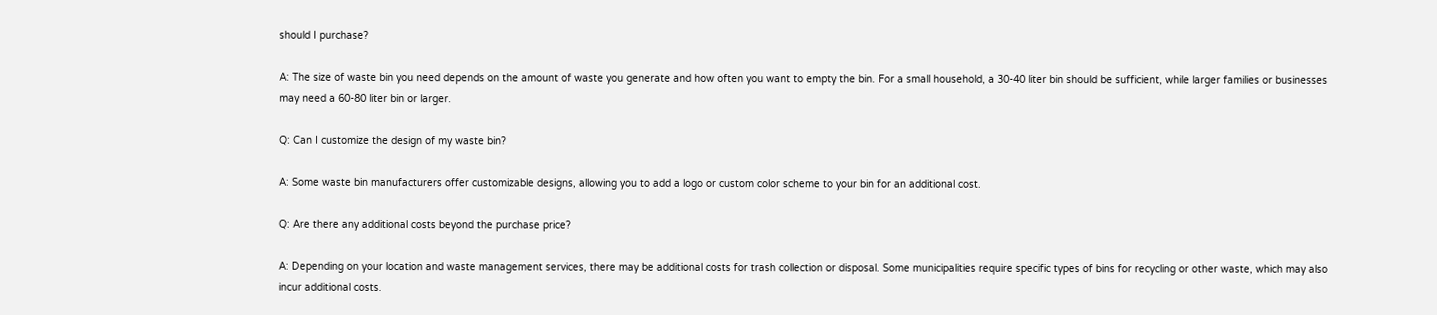should I purchase?

A: The size of waste bin you need depends on the amount of waste you generate and how often you want to empty the bin. For a small household, a 30-40 liter bin should be sufficient, while larger families or businesses may need a 60-80 liter bin or larger.

Q: Can I customize the design of my waste bin?

A: Some waste bin manufacturers offer customizable designs, allowing you to add a logo or custom color scheme to your bin for an additional cost.

Q: Are there any additional costs beyond the purchase price?

A: Depending on your location and waste management services, there may be additional costs for trash collection or disposal. Some municipalities require specific types of bins for recycling or other waste, which may also incur additional costs.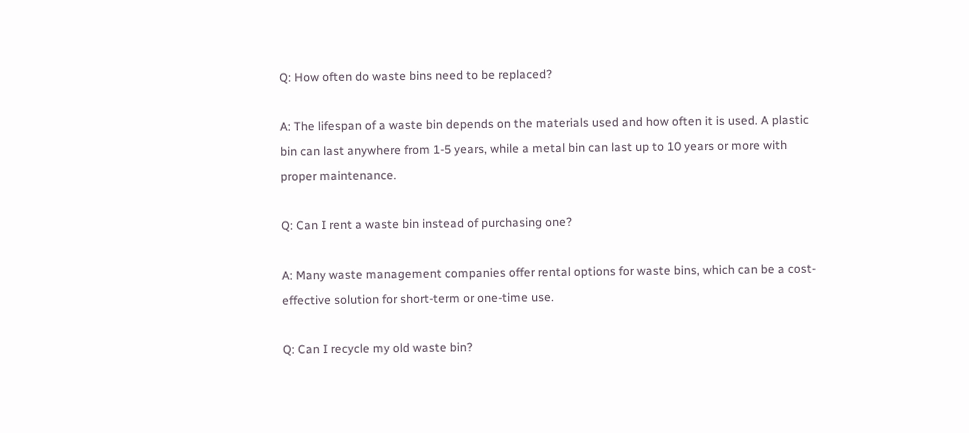Q: How often do waste bins need to be replaced?

A: The lifespan of a waste bin depends on the materials used and how often it is used. A plastic bin can last anywhere from 1-5 years, while a metal bin can last up to 10 years or more with proper maintenance.

Q: Can I rent a waste bin instead of purchasing one?

A: Many waste management companies offer rental options for waste bins, which can be a cost-effective solution for short-term or one-time use.

Q: Can I recycle my old waste bin?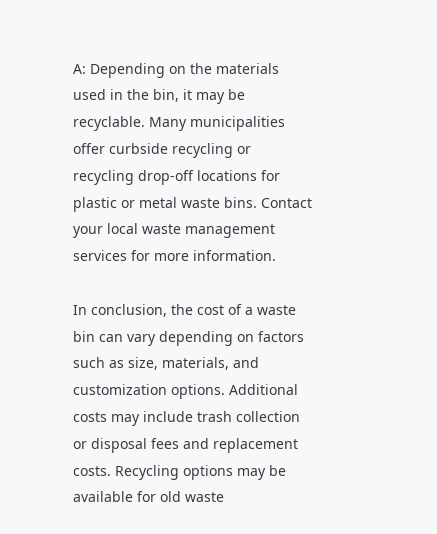A: Depending on the materials used in the bin, it may be recyclable. Many municipalities offer curbside recycling or recycling drop-off locations for plastic or metal waste bins. Contact your local waste management services for more information.

In conclusion, the cost of a waste bin can vary depending on factors such as size, materials, and customization options. Additional costs may include trash collection or disposal fees and replacement costs. Recycling options may be available for old waste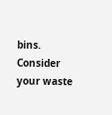bins. Consider your waste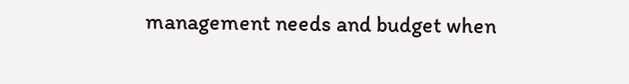management needs and budget when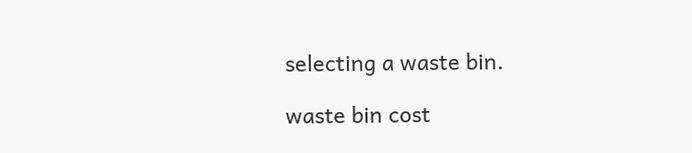selecting a waste bin.

waste bin cost